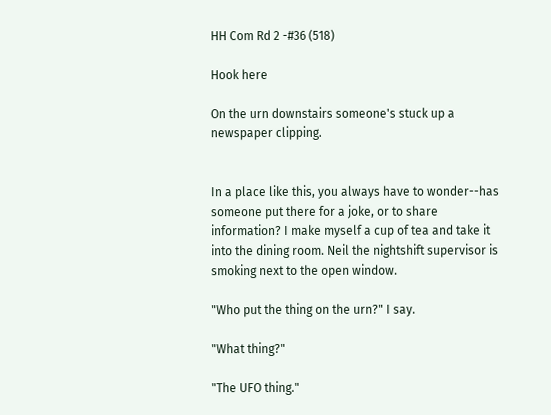HH Com Rd 2 -#36 (518)

Hook here

On the urn downstairs someone's stuck up a newspaper clipping.


In a place like this, you always have to wonder--has someone put there for a joke, or to share information? I make myself a cup of tea and take it into the dining room. Neil the nightshift supervisor is smoking next to the open window.

"Who put the thing on the urn?" I say.

"What thing?"

"The UFO thing."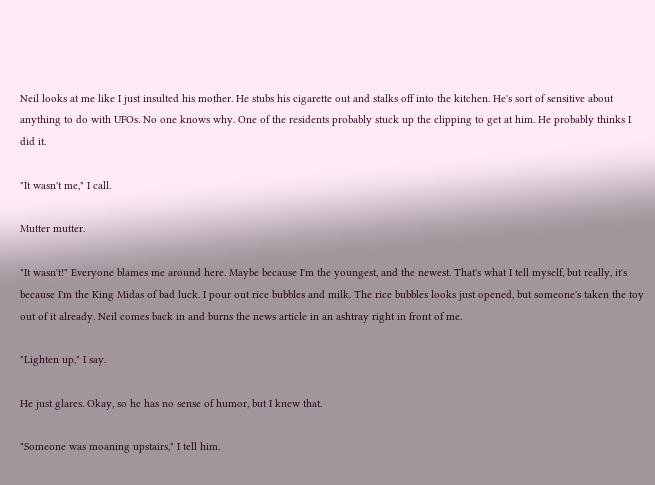Neil looks at me like I just insulted his mother. He stubs his cigarette out and stalks off into the kitchen. He's sort of sensitive about anything to do with UFOs. No one knows why. One of the residents probably stuck up the clipping to get at him. He probably thinks I did it.

"It wasn't me," I call.

Mutter mutter.

"It wasn't!" Everyone blames me around here. Maybe because I'm the youngest, and the newest. That's what I tell myself, but really, it's because I'm the King Midas of bad luck. I pour out rice bubbles and milk. The rice bubbles looks just opened, but someone's taken the toy out of it already. Neil comes back in and burns the news article in an ashtray right in front of me.

"Lighten up," I say.

He just glares. Okay, so he has no sense of humor, but I knew that.

"Someone was moaning upstairs," I tell him.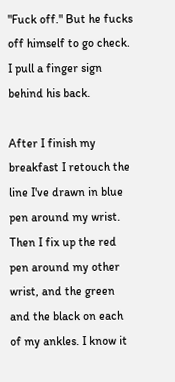"Fuck off." But he fucks off himself to go check. I pull a finger sign behind his back.

After I finish my breakfast I retouch the line I've drawn in blue pen around my wrist. Then I fix up the red pen around my other wrist, and the green and the black on each of my ankles. I know it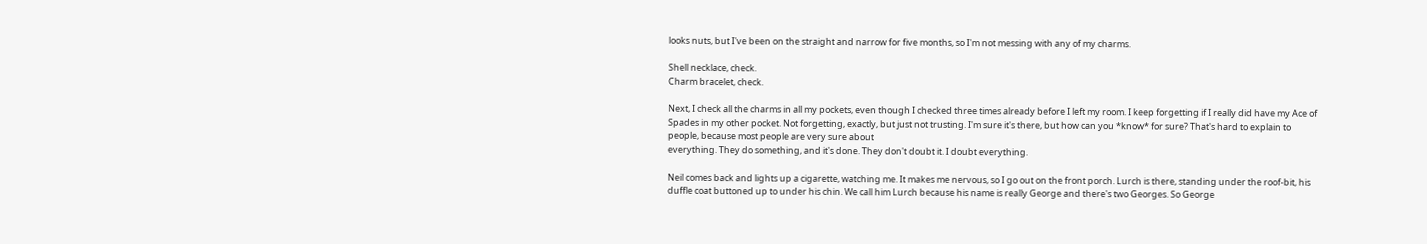looks nuts, but I've been on the straight and narrow for five months, so I'm not messing with any of my charms.

Shell necklace, check.
Charm bracelet, check.

Next, I check all the charms in all my pockets, even though I checked three times already before I left my room. I keep forgetting if I really did have my Ace of Spades in my other pocket. Not forgetting, exactly, but just not trusting. I'm sure it's there, but how can you *know* for sure? That's hard to explain to people, because most people are very sure about
everything. They do something, and it's done. They don't doubt it. I doubt everything.

Neil comes back and lights up a cigarette, watching me. It makes me nervous, so I go out on the front porch. Lurch is there, standing under the roof-bit, his duffle coat buttoned up to under his chin. We call him Lurch because his name is really George and there's two Georges. So George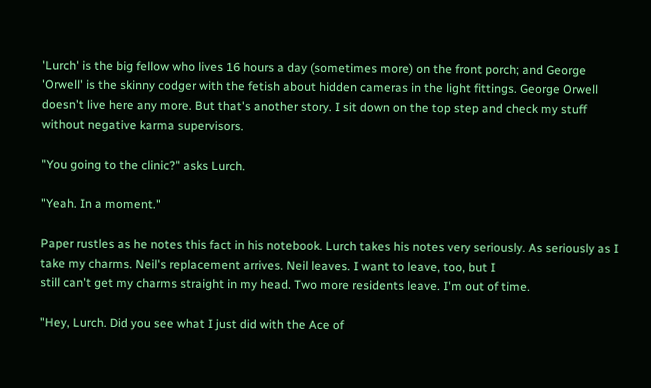'Lurch' is the big fellow who lives 16 hours a day (sometimes more) on the front porch; and George 'Orwell' is the skinny codger with the fetish about hidden cameras in the light fittings. George Orwell doesn't live here any more. But that's another story. I sit down on the top step and check my stuff without negative karma supervisors.

"You going to the clinic?" asks Lurch.

"Yeah. In a moment."

Paper rustles as he notes this fact in his notebook. Lurch takes his notes very seriously. As seriously as I take my charms. Neil's replacement arrives. Neil leaves. I want to leave, too, but I
still can't get my charms straight in my head. Two more residents leave. I'm out of time.

"Hey, Lurch. Did you see what I just did with the Ace of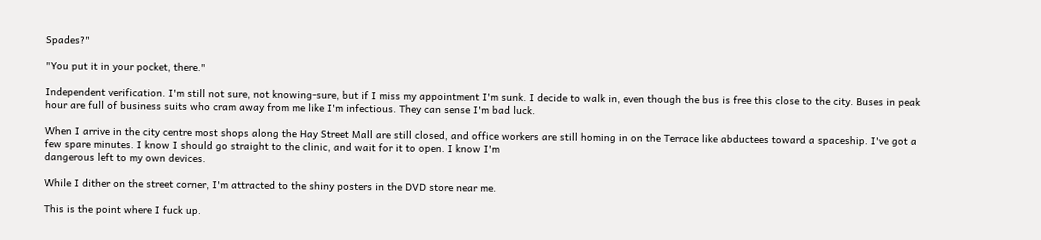Spades?"

"You put it in your pocket, there."

Independent verification. I'm still not sure, not knowing-sure, but if I miss my appointment I'm sunk. I decide to walk in, even though the bus is free this close to the city. Buses in peak hour are full of business suits who cram away from me like I'm infectious. They can sense I'm bad luck.

When I arrive in the city centre most shops along the Hay Street Mall are still closed, and office workers are still homing in on the Terrace like abductees toward a spaceship. I've got a few spare minutes. I know I should go straight to the clinic, and wait for it to open. I know I'm
dangerous left to my own devices.

While I dither on the street corner, I'm attracted to the shiny posters in the DVD store near me.

This is the point where I fuck up.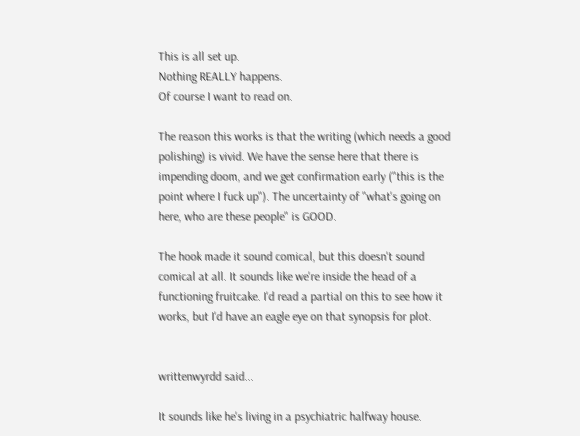This is all set up.
Nothing REALLY happens.
Of course I want to read on.

The reason this works is that the writing (which needs a good polishing) is vivid. We have the sense here that there is impending doom, and we get confirmation early ("this is the point where I fuck up"). The uncertainty of "what's going on here, who are these people" is GOOD.

The hook made it sound comical, but this doesn't sound comical at all. It sounds like we're inside the head of a functioning fruitcake. I'd read a partial on this to see how it works, but I'd have an eagle eye on that synopsis for plot.


writtenwyrdd said...

It sounds like he's living in a psychiatric halfway house.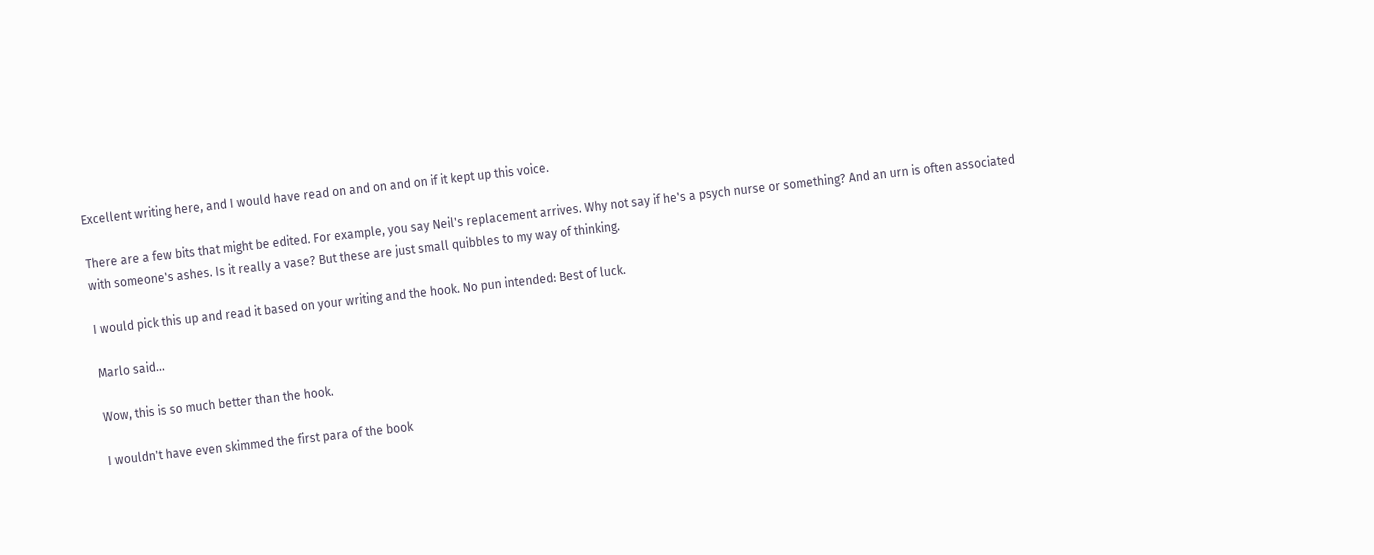Excellent writing here, and I would have read on and on and on if it kept up this voice.

There are a few bits that might be edited. For example, you say Neil's replacement arrives. Why not say if he's a psych nurse or something? And an urn is often associated with someone's ashes. Is it really a vase? But these are just small quibbles to my way of thinking.

I would pick this up and read it based on your writing and the hook. No pun intended: Best of luck.

Marlo said...

Wow, this is so much better than the hook.

I wouldn't have even skimmed the first para of the book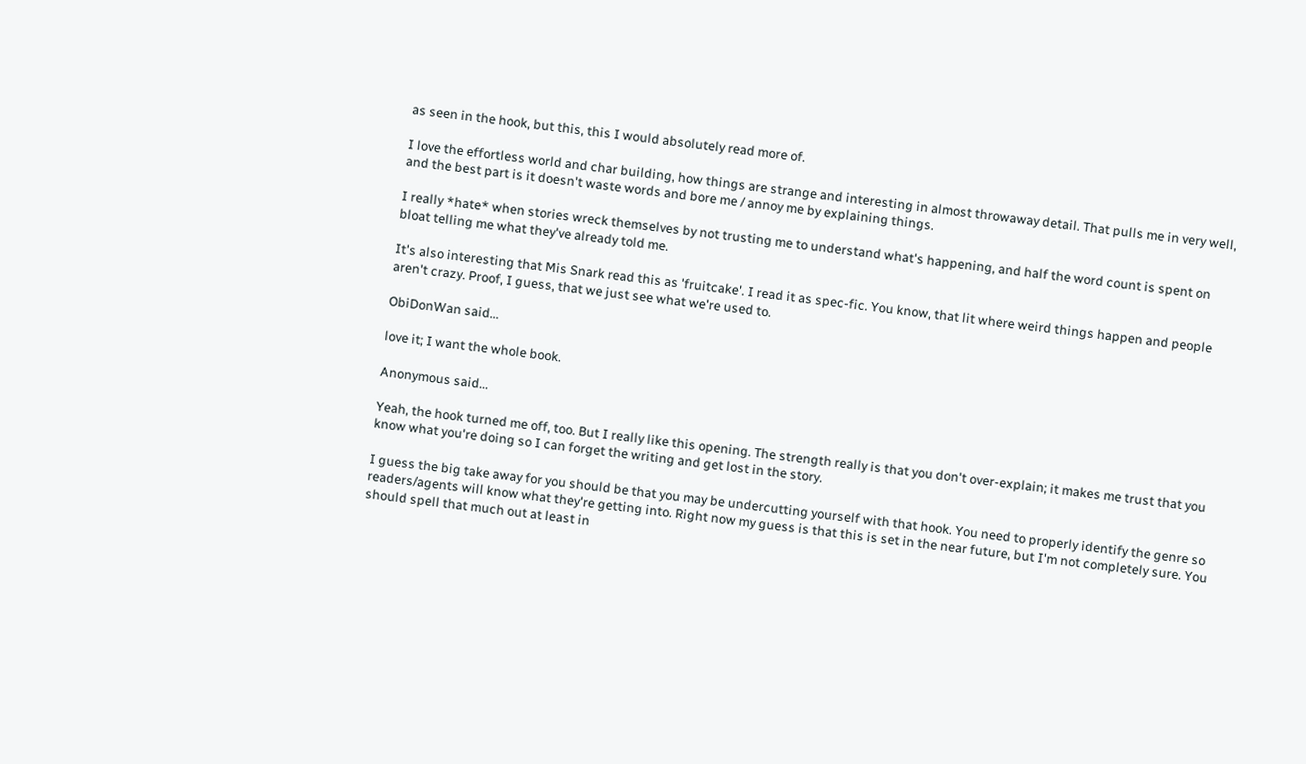as seen in the hook, but this, this I would absolutely read more of.

I love the effortless world and char building, how things are strange and interesting in almost throwaway detail. That pulls me in very well, and the best part is it doesn't waste words and bore me / annoy me by explaining things.

I really *hate* when stories wreck themselves by not trusting me to understand what's happening, and half the word count is spent on bloat telling me what they've already told me.

It's also interesting that Mis Snark read this as 'fruitcake'. I read it as spec-fic. You know, that lit where weird things happen and people aren't crazy. Proof, I guess, that we just see what we're used to.

ObiDonWan said...

love it; I want the whole book.

Anonymous said...

Yeah, the hook turned me off, too. But I really like this opening. The strength really is that you don't over-explain; it makes me trust that you know what you're doing so I can forget the writing and get lost in the story.

I guess the big take away for you should be that you may be undercutting yourself with that hook. You need to properly identify the genre so readers/agents will know what they're getting into. Right now my guess is that this is set in the near future, but I'm not completely sure. You should spell that much out at least in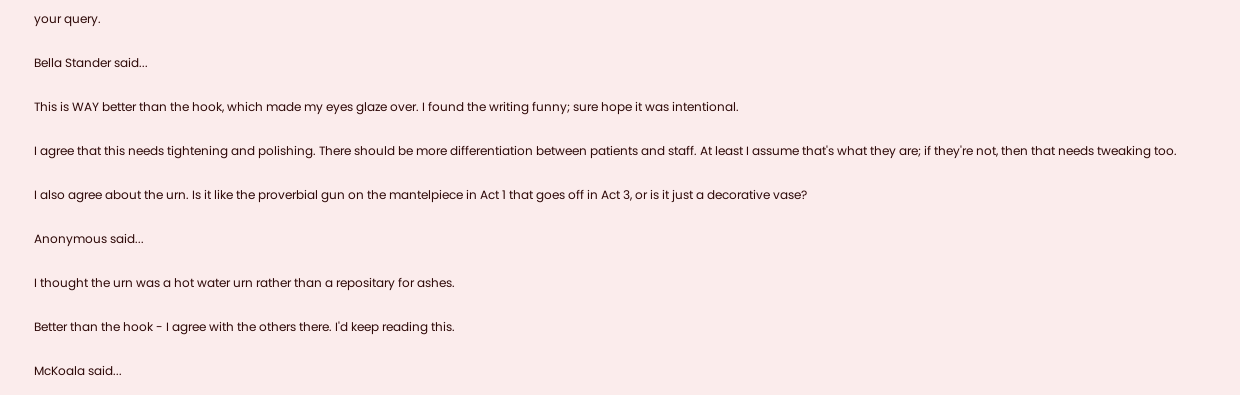your query.

Bella Stander said...

This is WAY better than the hook, which made my eyes glaze over. I found the writing funny; sure hope it was intentional.

I agree that this needs tightening and polishing. There should be more differentiation between patients and staff. At least I assume that's what they are; if they're not, then that needs tweaking too.

I also agree about the urn. Is it like the proverbial gun on the mantelpiece in Act 1 that goes off in Act 3, or is it just a decorative vase?

Anonymous said...

I thought the urn was a hot water urn rather than a repositary for ashes.

Better than the hook - I agree with the others there. I'd keep reading this.

McKoala said...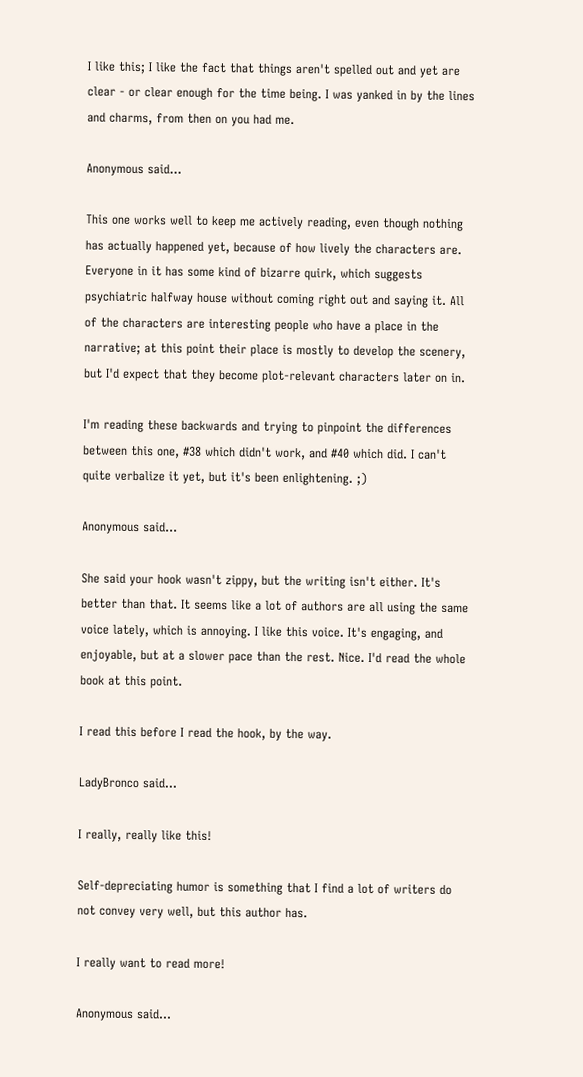I like this; I like the fact that things aren't spelled out and yet are clear - or clear enough for the time being. I was yanked in by the lines and charms, from then on you had me.

Anonymous said...

This one works well to keep me actively reading, even though nothing has actually happened yet, because of how lively the characters are. Everyone in it has some kind of bizarre quirk, which suggests psychiatric halfway house without coming right out and saying it. All of the characters are interesting people who have a place in the narrative; at this point their place is mostly to develop the scenery, but I'd expect that they become plot-relevant characters later on in.

I'm reading these backwards and trying to pinpoint the differences between this one, #38 which didn't work, and #40 which did. I can't quite verbalize it yet, but it's been enlightening. ;)

Anonymous said...

She said your hook wasn't zippy, but the writing isn't either. It's better than that. It seems like a lot of authors are all using the same voice lately, which is annoying. I like this voice. It's engaging, and enjoyable, but at a slower pace than the rest. Nice. I'd read the whole book at this point.

I read this before I read the hook, by the way.

LadyBronco said...

I really, really like this!

Self-depreciating humor is something that I find a lot of writers do not convey very well, but this author has.

I really want to read more!

Anonymous said...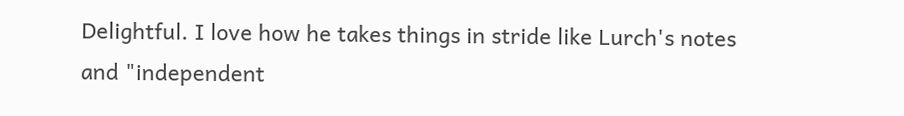Delightful. I love how he takes things in stride like Lurch's notes and "independent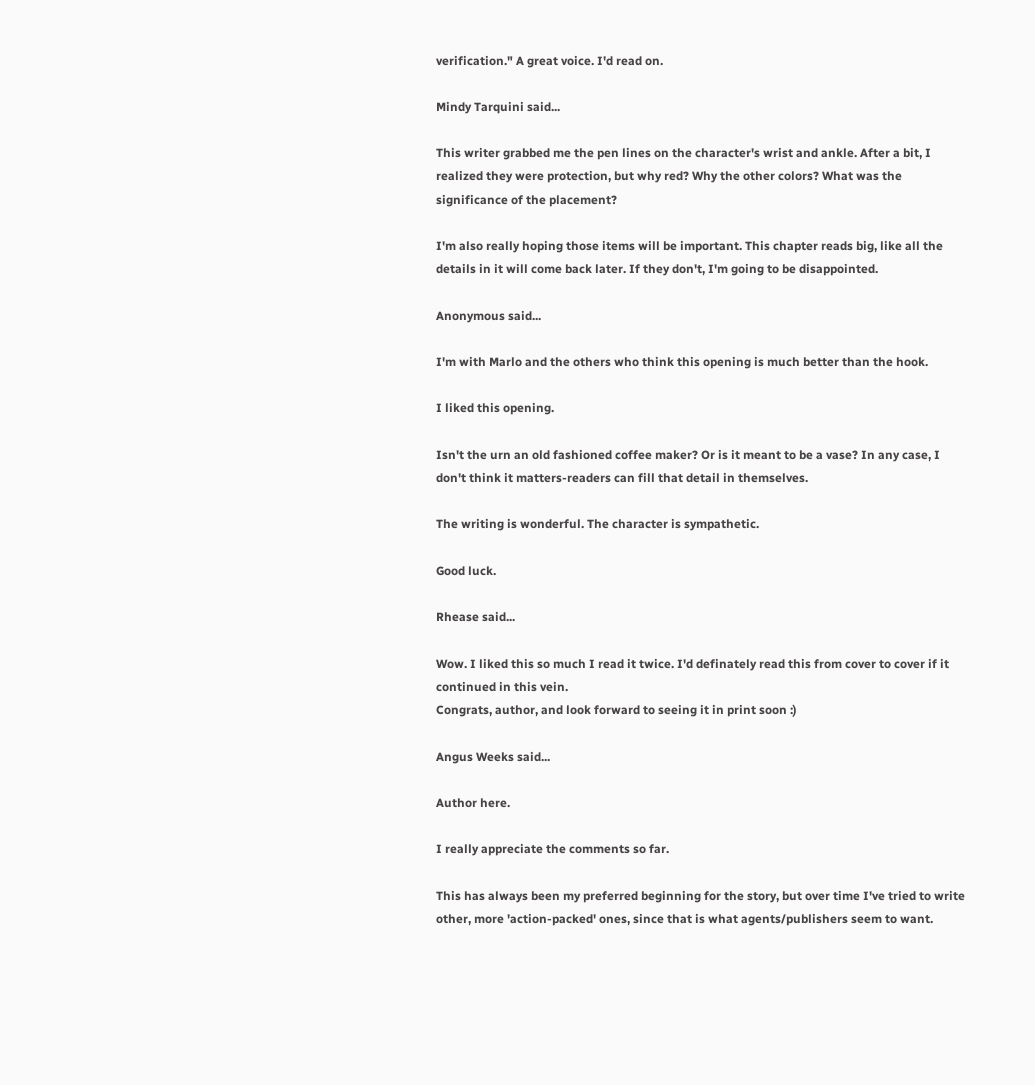verification." A great voice. I'd read on.

Mindy Tarquini said...

This writer grabbed me the pen lines on the character's wrist and ankle. After a bit, I realized they were protection, but why red? Why the other colors? What was the significance of the placement?

I'm also really hoping those items will be important. This chapter reads big, like all the details in it will come back later. If they don't, I'm going to be disappointed.

Anonymous said...

I'm with Marlo and the others who think this opening is much better than the hook.

I liked this opening.

Isn't the urn an old fashioned coffee maker? Or is it meant to be a vase? In any case, I don't think it matters-readers can fill that detail in themselves.

The writing is wonderful. The character is sympathetic.

Good luck.

Rhease said...

Wow. I liked this so much I read it twice. I'd definately read this from cover to cover if it continued in this vein.
Congrats, author, and look forward to seeing it in print soon :)

Angus Weeks said...

Author here.

I really appreciate the comments so far.

This has always been my preferred beginning for the story, but over time I've tried to write other, more 'action-packed' ones, since that is what agents/publishers seem to want.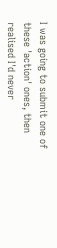I was going to submit one of these 'action' ones, then realised I'd never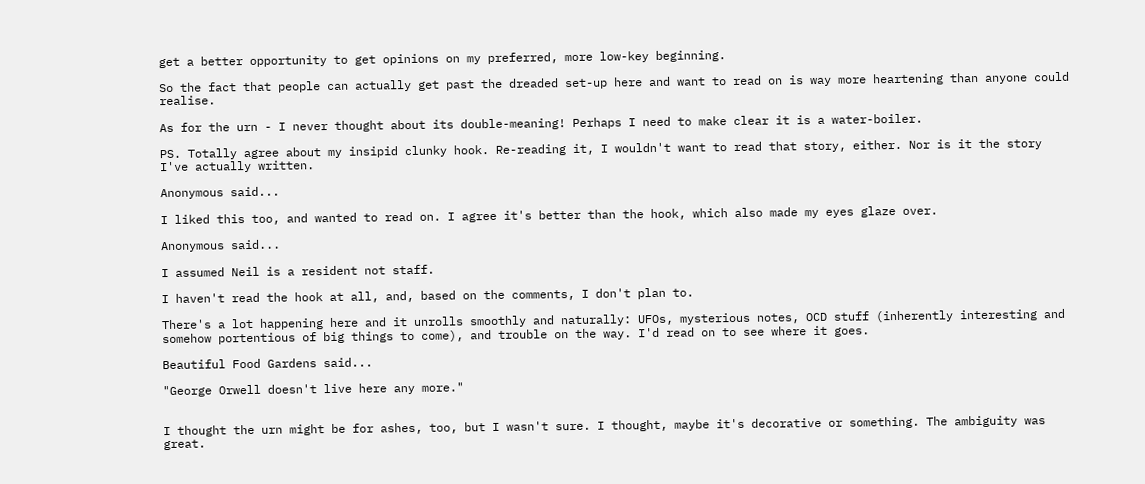get a better opportunity to get opinions on my preferred, more low-key beginning.

So the fact that people can actually get past the dreaded set-up here and want to read on is way more heartening than anyone could realise.

As for the urn - I never thought about its double-meaning! Perhaps I need to make clear it is a water-boiler.

PS. Totally agree about my insipid clunky hook. Re-reading it, I wouldn't want to read that story, either. Nor is it the story I've actually written.

Anonymous said...

I liked this too, and wanted to read on. I agree it's better than the hook, which also made my eyes glaze over.

Anonymous said...

I assumed Neil is a resident not staff.

I haven't read the hook at all, and, based on the comments, I don't plan to.

There's a lot happening here and it unrolls smoothly and naturally: UFOs, mysterious notes, OCD stuff (inherently interesting and somehow portentious of big things to come), and trouble on the way. I'd read on to see where it goes.

Beautiful Food Gardens said...

"George Orwell doesn't live here any more."


I thought the urn might be for ashes, too, but I wasn't sure. I thought, maybe it's decorative or something. The ambiguity was great.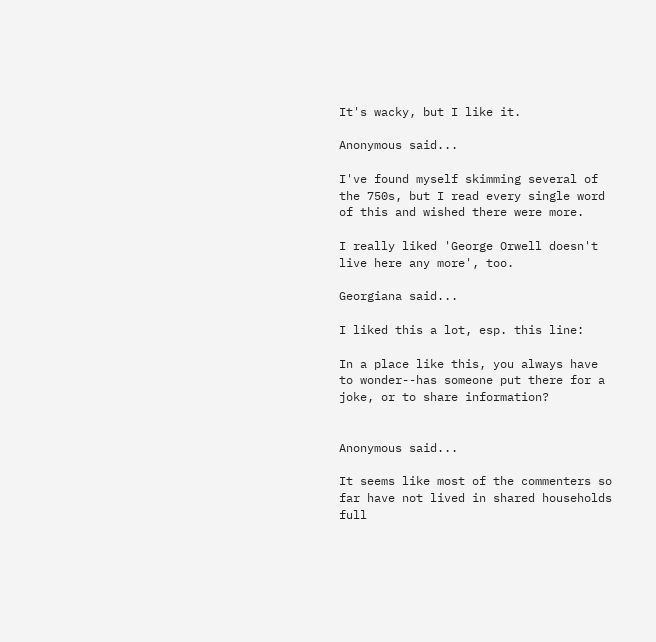It's wacky, but I like it.

Anonymous said...

I've found myself skimming several of the 750s, but I read every single word of this and wished there were more.

I really liked 'George Orwell doesn't live here any more', too.

Georgiana said...

I liked this a lot, esp. this line:

In a place like this, you always have to wonder--has someone put there for a joke, or to share information?


Anonymous said...

It seems like most of the commenters so far have not lived in shared households full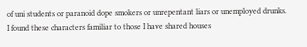of uni students or paranoid dope smokers or unrepentant liars or unemployed drunks. I found these characters familiar to those I have shared houses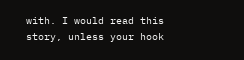with. I would read this story, unless your hook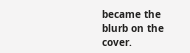became the blurb on the cover.